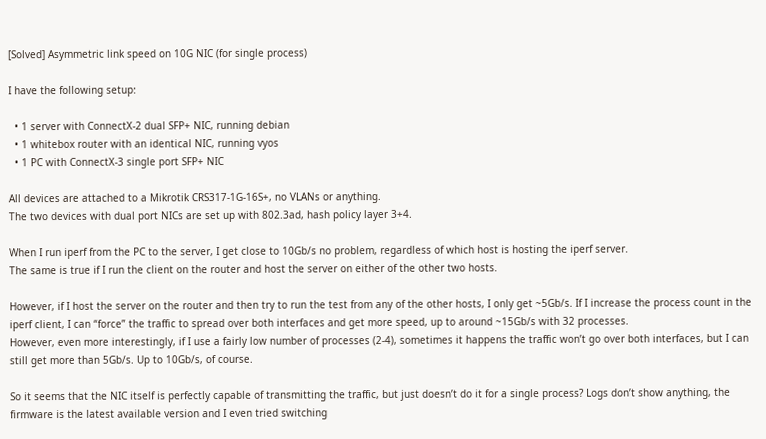[Solved] Asymmetric link speed on 10G NIC (for single process)

I have the following setup:

  • 1 server with ConnectX-2 dual SFP+ NIC, running debian
  • 1 whitebox router with an identical NIC, running vyos
  • 1 PC with ConnectX-3 single port SFP+ NIC

All devices are attached to a Mikrotik CRS317-1G-16S+, no VLANs or anything.
The two devices with dual port NICs are set up with 802.3ad, hash policy layer 3+4.

When I run iperf from the PC to the server, I get close to 10Gb/s no problem, regardless of which host is hosting the iperf server.
The same is true if I run the client on the router and host the server on either of the other two hosts.

However, if I host the server on the router and then try to run the test from any of the other hosts, I only get ~5Gb/s. If I increase the process count in the iperf client, I can “force” the traffic to spread over both interfaces and get more speed, up to around ~15Gb/s with 32 processes.
However, even more interestingly, if I use a fairly low number of processes (2-4), sometimes it happens the traffic won’t go over both interfaces, but I can still get more than 5Gb/s. Up to 10Gb/s, of course.

So it seems that the NIC itself is perfectly capable of transmitting the traffic, but just doesn’t do it for a single process? Logs don’t show anything, the firmware is the latest available version and I even tried switching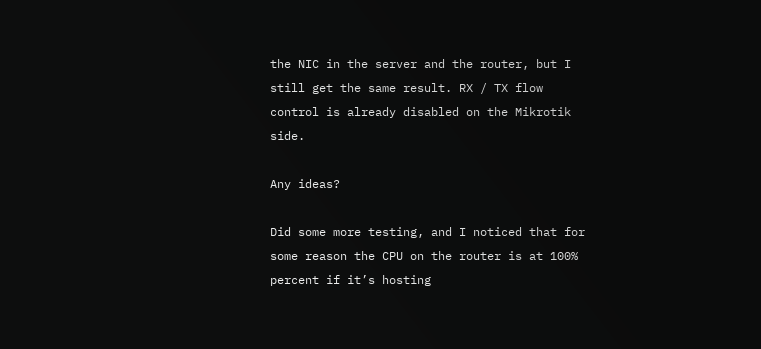the NIC in the server and the router, but I still get the same result. RX / TX flow control is already disabled on the Mikrotik side.

Any ideas?

Did some more testing, and I noticed that for some reason the CPU on the router is at 100% percent if it’s hosting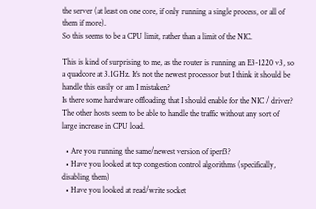the server (at least on one core, if only running a single process, or all of them if more).
So this seems to be a CPU limit, rather than a limit of the NIC.

This is kind of surprising to me, as the router is running an E3-1220 v3, so a quadcore at 3.1GHz. It’s not the newest processor but I think it should be handle this easily or am I mistaken?
Is there some hardware offloading that I should enable for the NIC / driver? The other hosts seem to be able to handle the traffic without any sort of large increase in CPU load.

  • Are you running the same/newest version of iperf3?
  • Have you looked at tcp congestion control algorithms (specifically, disabling them)
  • Have you looked at read/write socket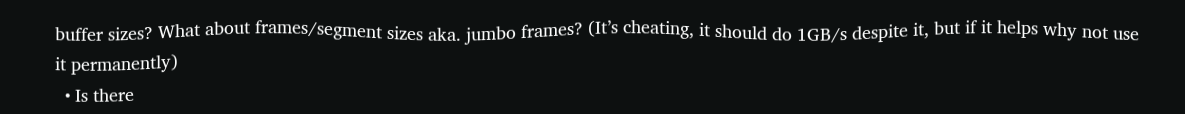buffer sizes? What about frames/segment sizes aka. jumbo frames? (It’s cheating, it should do 1GB/s despite it, but if it helps why not use it permanently)
  • Is there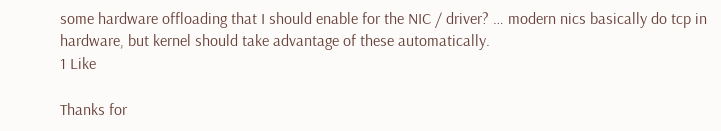some hardware offloading that I should enable for the NIC / driver? … modern nics basically do tcp in hardware, but kernel should take advantage of these automatically.
1 Like

Thanks for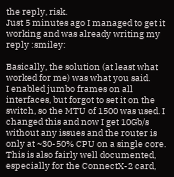the reply, risk.
Just 5 minutes ago I managed to get it working and was already writing my reply :smiley:

Basically, the solution (at least what worked for me) was what you said.
I enabled jumbo frames on all interfaces, but forgot to set it on the switch, so the MTU of 1500 was used. I changed this and now I get 10Gb/s without any issues and the router is only at ~30-50% CPU on a single core.
This is also fairly well documented, especially for the ConnectX-2 card,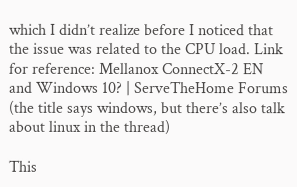which I didn’t realize before I noticed that the issue was related to the CPU load. Link for reference: Mellanox ConnectX-2 EN and Windows 10? | ServeTheHome Forums (the title says windows, but there’s also talk about linux in the thread)

This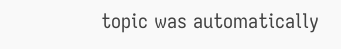topic was automatically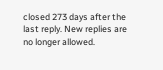closed 273 days after the last reply. New replies are no longer allowed.